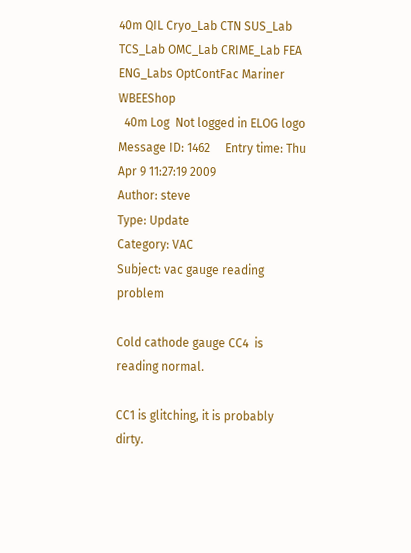40m QIL Cryo_Lab CTN SUS_Lab TCS_Lab OMC_Lab CRIME_Lab FEA ENG_Labs OptContFac Mariner WBEEShop
  40m Log  Not logged in ELOG logo
Message ID: 1462     Entry time: Thu Apr 9 11:27:19 2009
Author: steve
Type: Update
Category: VAC
Subject: vac gauge reading problem

Cold cathode gauge CC4  is reading normal.

CC1 is glitching, it is probably dirty.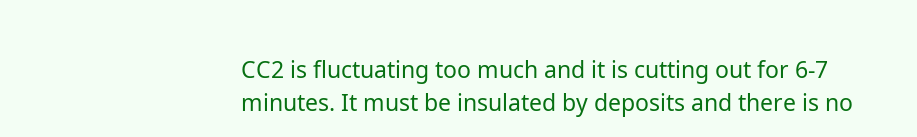CC2 is fluctuating too much and it is cutting out for 6-7 minutes. It must be insulated by deposits and there is no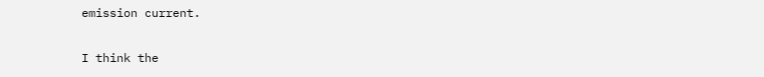emission current.

I think the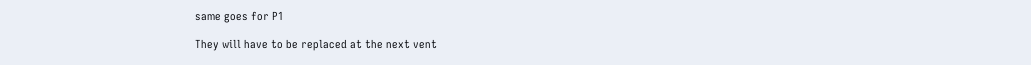same goes for P1

They will have to be replaced at the next vent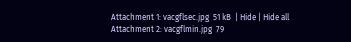Attachment 1: vacgflsec.jpg  51 kB  | Hide | Hide all
Attachment 2: vacgflmin.jpg  79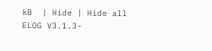kB  | Hide | Hide all
ELOG V3.1.3-